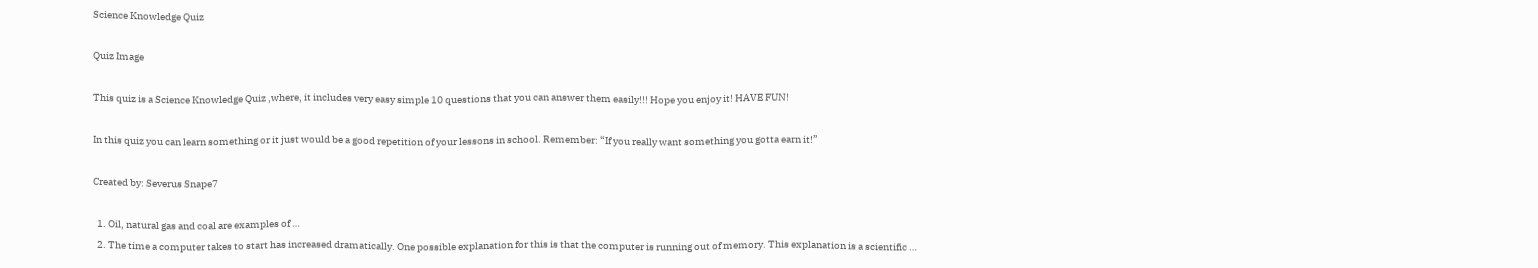Science Knowledge Quiz

Quiz Image

This quiz is a Science Knowledge Quiz ,where, it includes very easy simple 10 questions that you can answer them easily!!! Hope you enjoy it! HAVE FUN!

In this quiz you can learn something or it just would be a good repetition of your lessons in school. Remember: “If you really want something you gotta earn it!”

Created by: Severus Snape7

  1. Oil, natural gas and coal are examples of …
  2. The time a computer takes to start has increased dramatically. One possible explanation for this is that the computer is running out of memory. This explanation is a scientific …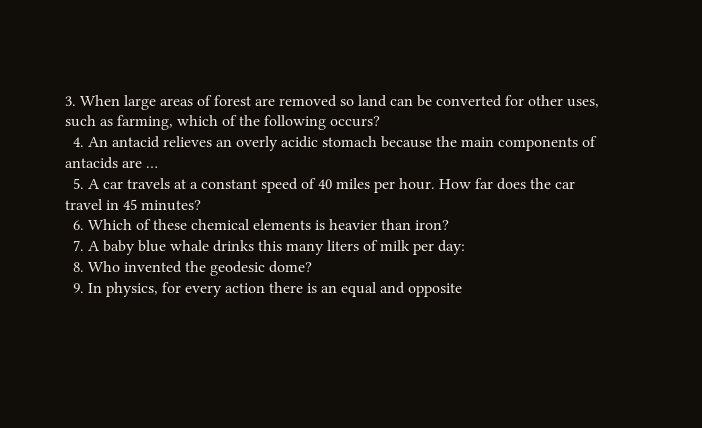3. When large areas of forest are removed so land can be converted for other uses, such as farming, which of the following occurs?
  4. An antacid relieves an overly acidic stomach because the main components of antacids are …
  5. A car travels at a constant speed of 40 miles per hour. How far does the car travel in 45 minutes?
  6. Which of these chemical elements is heavier than iron?
  7. A baby blue whale drinks this many liters of milk per day:
  8. Who invented the geodesic dome?
  9. In physics, for every action there is an equal and opposite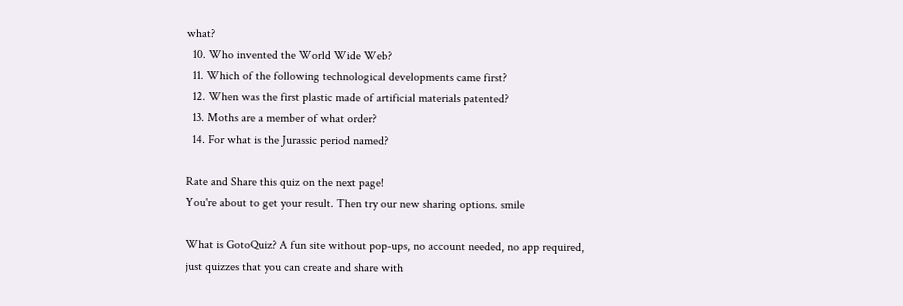what?
  10. Who invented the World Wide Web?
  11. Which of the following technological developments came first?
  12. When was the first plastic made of artificial materials patented?
  13. Moths are a member of what order?
  14. For what is the Jurassic period named?

Rate and Share this quiz on the next page!
You're about to get your result. Then try our new sharing options. smile

What is GotoQuiz? A fun site without pop-ups, no account needed, no app required, just quizzes that you can create and share with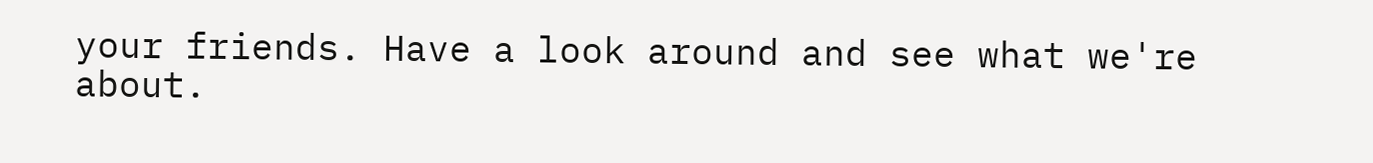your friends. Have a look around and see what we're about.